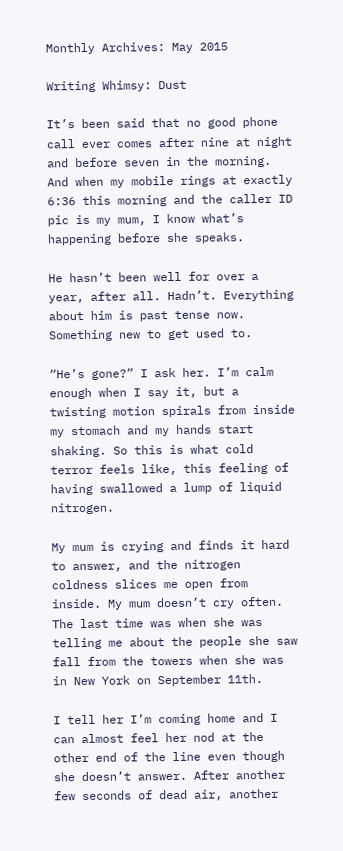Monthly Archives: May 2015

Writing Whimsy: Dust

It’s been said that no good phone call ever comes after nine at night and before seven in the morning. And when my mobile rings at exactly 6:36 this morning and the caller ID pic is my mum, I know what’s happening before she speaks.

He hasn’t been well for over a year, after all. Hadn’t. Everything about him is past tense now. Something new to get used to.

“He’s gone?” I ask her. I’m calm enough when I say it, but a twisting motion spirals from inside my stomach and my hands start shaking. So this is what cold terror feels like, this feeling of having swallowed a lump of liquid nitrogen.

My mum is crying and finds it hard to answer, and the nitrogen coldness slices me open from inside. My mum doesn’t cry often. The last time was when she was telling me about the people she saw fall from the towers when she was in New York on September 11th.

I tell her I’m coming home and I can almost feel her nod at the other end of the line even though she doesn’t answer. After another few seconds of dead air, another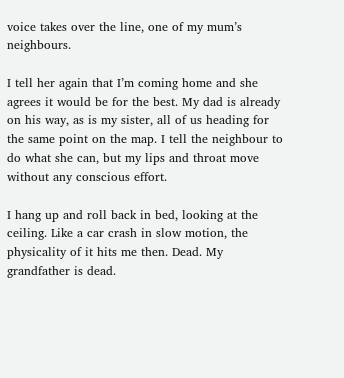voice takes over the line, one of my mum’s neighbours.

I tell her again that I’m coming home and she agrees it would be for the best. My dad is already on his way, as is my sister, all of us heading for the same point on the map. I tell the neighbour to do what she can, but my lips and throat move without any conscious effort.

I hang up and roll back in bed, looking at the ceiling. Like a car crash in slow motion, the physicality of it hits me then. Dead. My grandfather is dead.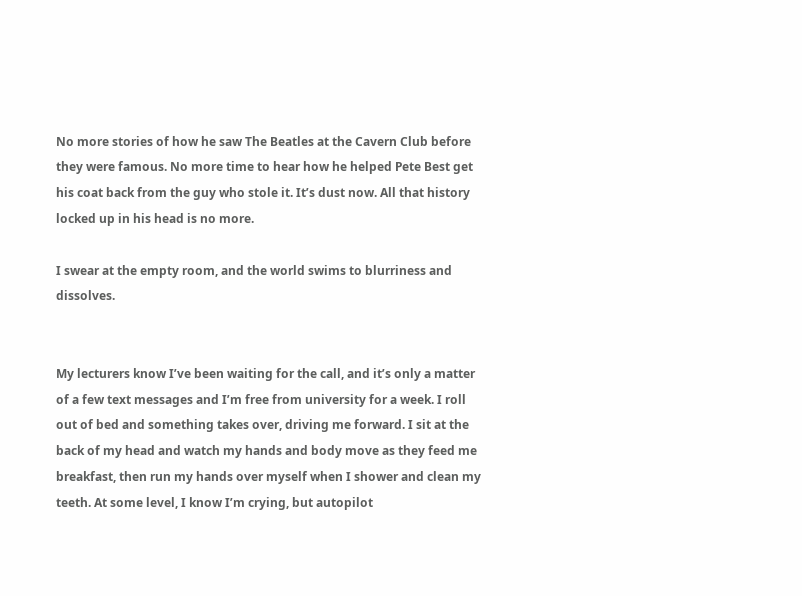No more stories of how he saw The Beatles at the Cavern Club before they were famous. No more time to hear how he helped Pete Best get his coat back from the guy who stole it. It’s dust now. All that history locked up in his head is no more.

I swear at the empty room, and the world swims to blurriness and dissolves.


My lecturers know I’ve been waiting for the call, and it’s only a matter of a few text messages and I’m free from university for a week. I roll out of bed and something takes over, driving me forward. I sit at the back of my head and watch my hands and body move as they feed me breakfast, then run my hands over myself when I shower and clean my teeth. At some level, I know I’m crying, but autopilot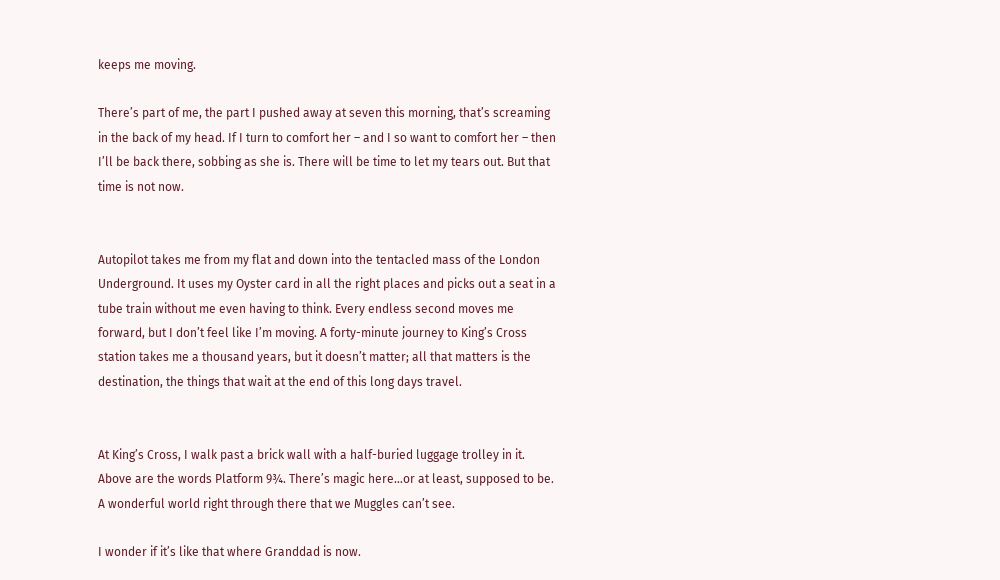keeps me moving.

There’s part of me, the part I pushed away at seven this morning, that’s screaming in the back of my head. If I turn to comfort her – and I so want to comfort her – then I’ll be back there, sobbing as she is. There will be time to let my tears out. But that time is not now.


Autopilot takes me from my flat and down into the tentacled mass of the London Underground. It uses my Oyster card in all the right places and picks out a seat in a tube train without me even having to think. Every endless second moves me forward, but I don’t feel like I’m moving. A forty-minute journey to King’s Cross station takes me a thousand years, but it doesn’t matter; all that matters is the destination, the things that wait at the end of this long days travel.


At King’s Cross, I walk past a brick wall with a half-buried luggage trolley in it. Above are the words Platform 9¾. There’s magic here…or at least, supposed to be. A wonderful world right through there that we Muggles can’t see.

I wonder if it’s like that where Granddad is now.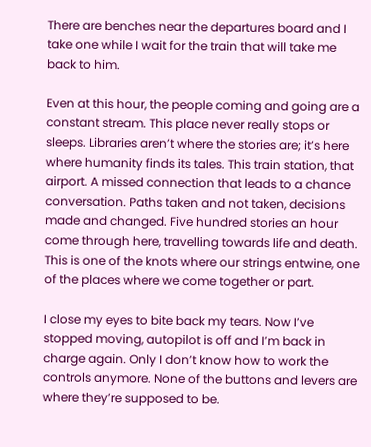There are benches near the departures board and I take one while I wait for the train that will take me back to him.

Even at this hour, the people coming and going are a constant stream. This place never really stops or sleeps. Libraries aren’t where the stories are; it’s here where humanity finds its tales. This train station, that airport. A missed connection that leads to a chance conversation. Paths taken and not taken, decisions made and changed. Five hundred stories an hour come through here, travelling towards life and death. This is one of the knots where our strings entwine, one of the places where we come together or part.

I close my eyes to bite back my tears. Now I’ve stopped moving, autopilot is off and I’m back in charge again. Only I don’t know how to work the controls anymore. None of the buttons and levers are where they’re supposed to be.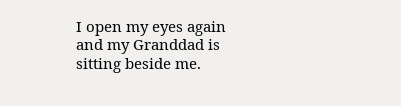I open my eyes again and my Granddad is sitting beside me.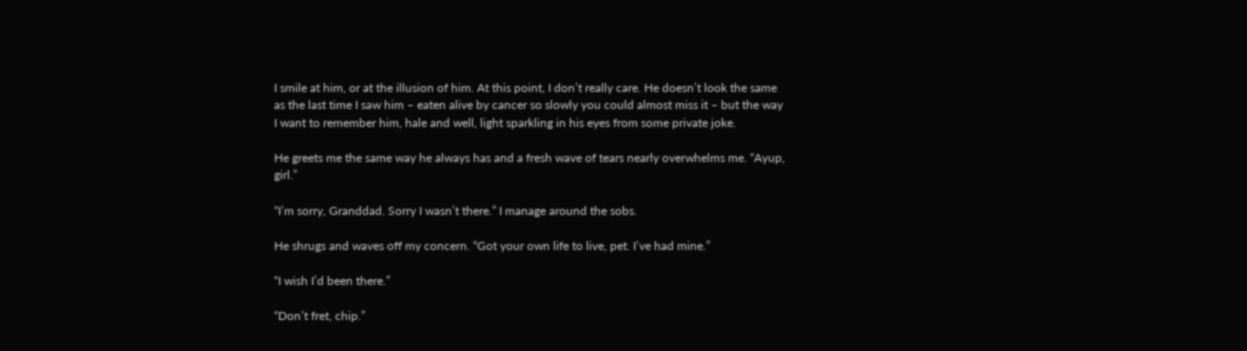I smile at him, or at the illusion of him. At this point, I don’t really care. He doesn’t look the same as the last time I saw him – eaten alive by cancer so slowly you could almost miss it – but the way I want to remember him, hale and well, light sparkling in his eyes from some private joke.

He greets me the same way he always has and a fresh wave of tears nearly overwhelms me. “Ayup, girl.”

“I’m sorry, Granddad. Sorry I wasn’t there.” I manage around the sobs.

He shrugs and waves off my concern. “Got your own life to live, pet. I’ve had mine.”

“I wish I’d been there.”

“Don’t fret, chip.”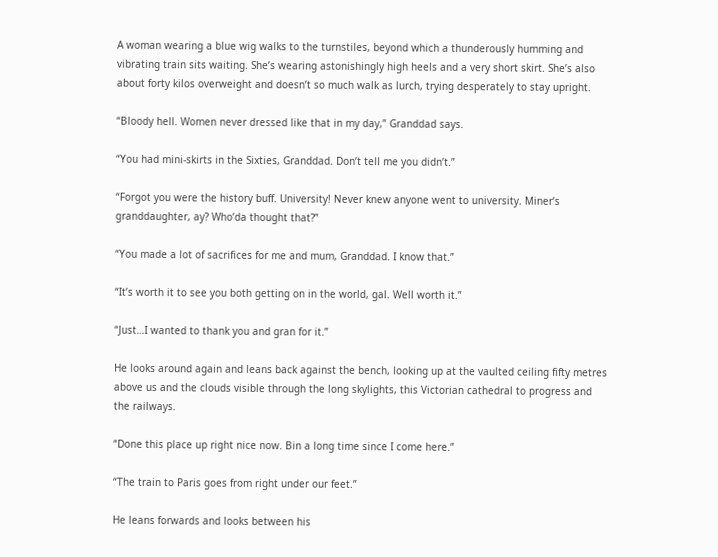A woman wearing a blue wig walks to the turnstiles, beyond which a thunderously humming and vibrating train sits waiting. She’s wearing astonishingly high heels and a very short skirt. She’s also about forty kilos overweight and doesn’t so much walk as lurch, trying desperately to stay upright.

“Bloody hell. Women never dressed like that in my day,” Granddad says.

“You had mini-skirts in the Sixties, Granddad. Don’t tell me you didn’t.”

“Forgot you were the history buff. University! Never knew anyone went to university. Miner’s granddaughter, ay? Who’da thought that?”

“You made a lot of sacrifices for me and mum, Granddad. I know that.”

“It’s worth it to see you both getting on in the world, gal. Well worth it.”

“Just…I wanted to thank you and gran for it.”

He looks around again and leans back against the bench, looking up at the vaulted ceiling fifty metres above us and the clouds visible through the long skylights, this Victorian cathedral to progress and the railways.

“Done this place up right nice now. Bin a long time since I come here.”

“The train to Paris goes from right under our feet.”

He leans forwards and looks between his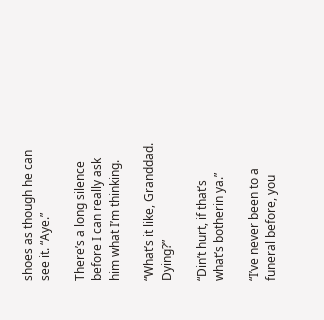shoes as though he can see it. “Aye.”

There’s a long silence before I can really ask him what I’m thinking.

“What’s it like, Granddad. Dying?”

“Din’t hurt, if that’s what’s botherin ya.”

“I’ve never been to a funeral before, you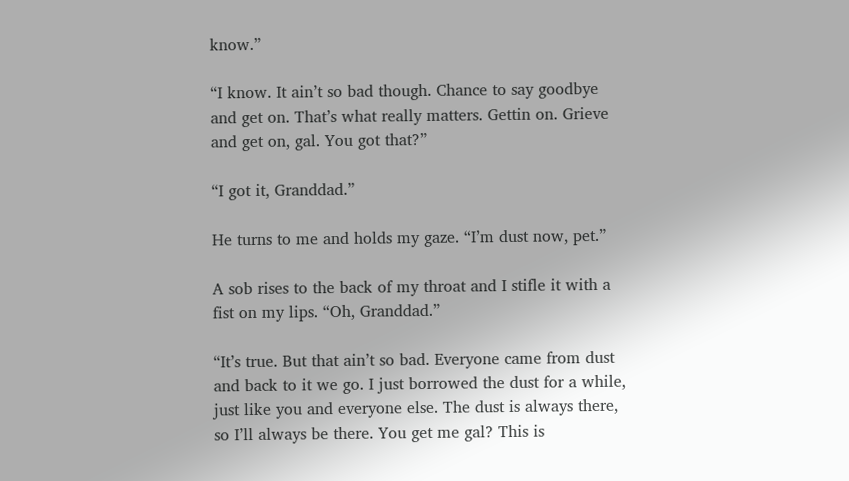know.”

“I know. It ain’t so bad though. Chance to say goodbye and get on. That’s what really matters. Gettin on. Grieve and get on, gal. You got that?”

“I got it, Granddad.”

He turns to me and holds my gaze. “I’m dust now, pet.”

A sob rises to the back of my throat and I stifle it with a fist on my lips. “Oh, Granddad.”

“It’s true. But that ain’t so bad. Everyone came from dust and back to it we go. I just borrowed the dust for a while, just like you and everyone else. The dust is always there, so I’ll always be there. You get me gal? This is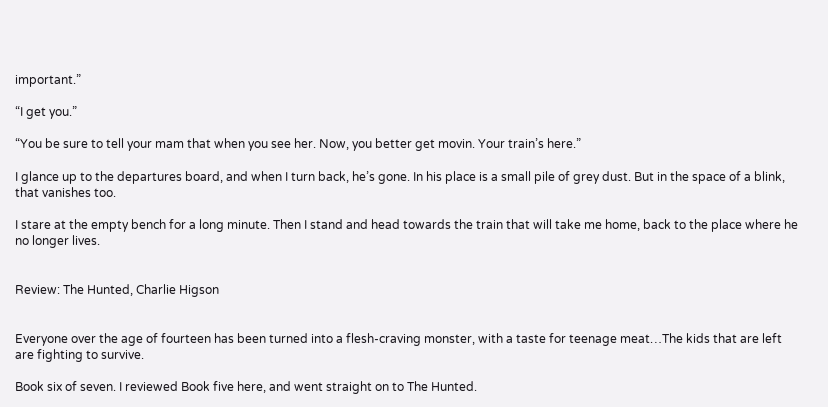important.”

“I get you.”

“You be sure to tell your mam that when you see her. Now, you better get movin. Your train’s here.”

I glance up to the departures board, and when I turn back, he’s gone. In his place is a small pile of grey dust. But in the space of a blink, that vanishes too.

I stare at the empty bench for a long minute. Then I stand and head towards the train that will take me home, back to the place where he no longer lives.


Review: The Hunted, Charlie Higson


Everyone over the age of fourteen has been turned into a flesh-craving monster, with a taste for teenage meat…The kids that are left are fighting to survive.

Book six of seven. I reviewed Book five here, and went straight on to The Hunted.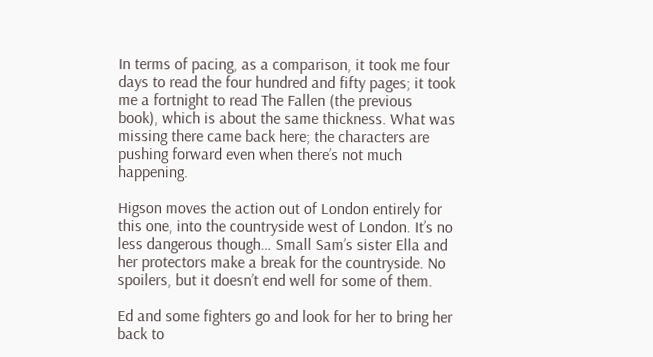In terms of pacing, as a comparison, it took me four days to read the four hundred and fifty pages; it took me a fortnight to read The Fallen (the previous book), which is about the same thickness. What was missing there came back here; the characters are pushing forward even when there’s not much happening.

Higson moves the action out of London entirely for this one, into the countryside west of London. It’s no less dangerous though… Small Sam’s sister Ella and her protectors make a break for the countryside. No spoilers, but it doesn’t end well for some of them.

Ed and some fighters go and look for her to bring her back to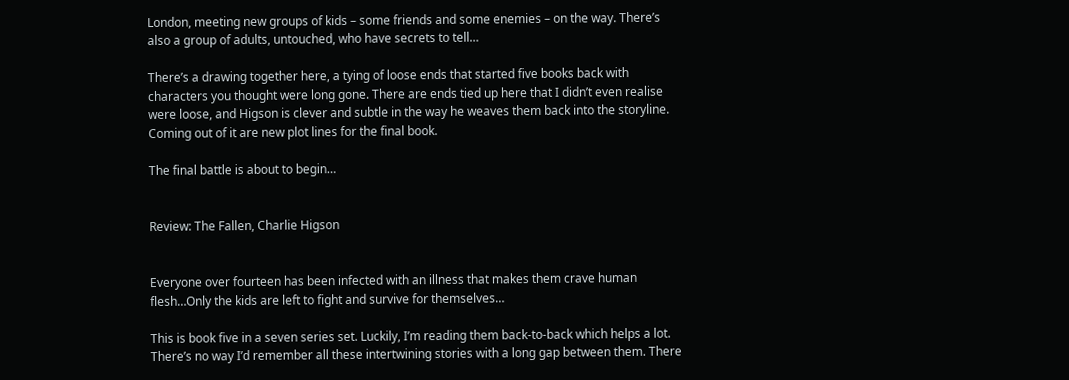London, meeting new groups of kids – some friends and some enemies – on the way. There’s also a group of adults, untouched, who have secrets to tell…

There’s a drawing together here, a tying of loose ends that started five books back with characters you thought were long gone. There are ends tied up here that I didn’t even realise were loose, and Higson is clever and subtle in the way he weaves them back into the storyline. Coming out of it are new plot lines for the final book.

The final battle is about to begin…


Review: The Fallen, Charlie Higson


Everyone over fourteen has been infected with an illness that makes them crave human flesh…Only the kids are left to fight and survive for themselves…

This is book five in a seven series set. Luckily, I’m reading them back-to-back which helps a lot. There’s no way I’d remember all these intertwining stories with a long gap between them. There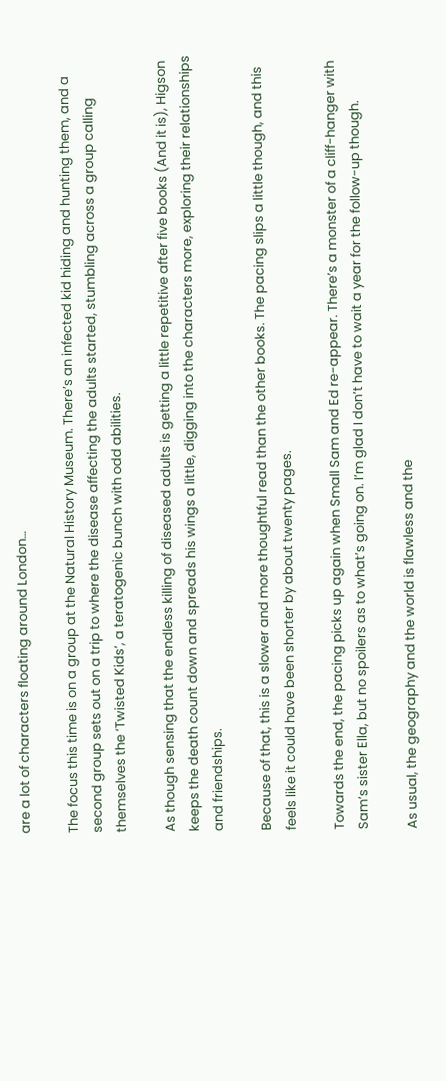are a lot of characters floating around London…

The focus this time is on a group at the Natural History Museum. There’s an infected kid hiding and hunting them, and a second group sets out on a trip to where the disease affecting the adults started, stumbling across a group calling themselves the ‘Twisted Kids’, a teratogenic bunch with odd abilities.

As though sensing that the endless killing of diseased adults is getting a little repetitive after five books (And it is), Higson keeps the death count down and spreads his wings a little, digging into the characters more, exploring their relationships and friendships.

Because of that, this is a slower and more thoughtful read than the other books. The pacing slips a little though, and this feels like it could have been shorter by about twenty pages.

Towards the end, the pacing picks up again when Small Sam and Ed re-appear. There’s a monster of a cliff-hanger with Sam’s sister Ella, but no spoilers as to what’s going on. I’m glad I don’t have to wait a year for the follow-up though.

As usual, the geography and the world is flawless and the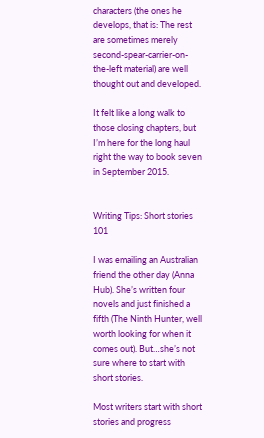characters (the ones he develops, that is: The rest are sometimes merely second-spear-carrier-on-the-left material) are well thought out and developed.

It felt like a long walk to those closing chapters, but I’m here for the long haul right the way to book seven in September 2015.


Writing Tips: Short stories 101

I was emailing an Australian friend the other day (Anna Hub). She’s written four novels and just finished a fifth (The Ninth Hunter, well worth looking for when it comes out). But…she’s not sure where to start with short stories.

Most writers start with short stories and progress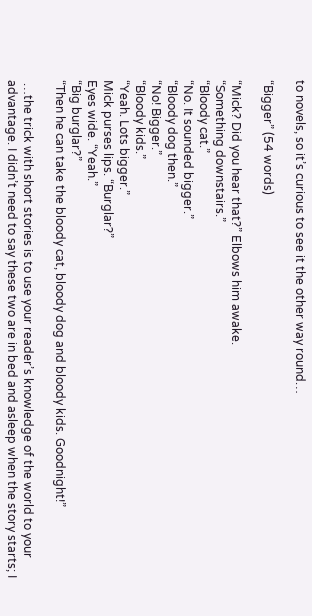to novels, so it’s curious to see it the other way round…

“Bigger” (54 words)

“Mick? Did you hear that?” Elbows him awake.
“Something downstairs.”
“Bloody cat.”
“No. It sounded bigger.”
“Bloody dog then.”
“No! Bigger.”
“Bloody kids.”
“Yeah. Lots bigger.”
Mick purses lips. “Burglar?”
Eyes wide. “Yeah.”
“Big burglar?”
“Then he can take the bloody cat, bloody dog and bloody kids. Goodnight!”

 …the trick with short stories is to use your reader’s knowledge of the world to your advantage. I didn’t need to say these two are in bed and asleep when the story starts; I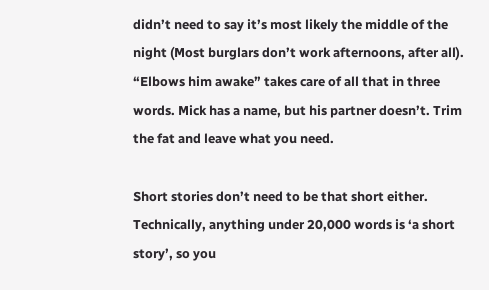didn’t need to say it’s most likely the middle of the night (Most burglars don’t work afternoons, after all). “Elbows him awake” takes care of all that in three words. Mick has a name, but his partner doesn’t. Trim the fat and leave what you need.

Short stories don’t need to be that short either. Technically, anything under 20,000 words is ‘a short story’, so you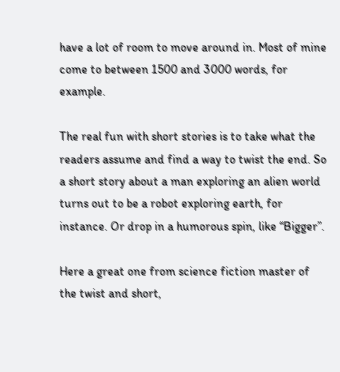have a lot of room to move around in. Most of mine come to between 1500 and 3000 words, for example.

The real fun with short stories is to take what the readers assume and find a way to twist the end. So a short story about a man exploring an alien world turns out to be a robot exploring earth, for instance. Or drop in a humorous spin, like “Bigger”.

Here a great one from science fiction master of the twist and short,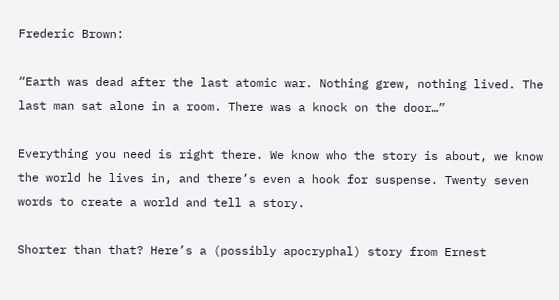Frederic Brown:

“Earth was dead after the last atomic war. Nothing grew, nothing lived. The last man sat alone in a room. There was a knock on the door…”

Everything you need is right there. We know who the story is about, we know the world he lives in, and there’s even a hook for suspense. Twenty seven words to create a world and tell a story.

Shorter than that? Here’s a (possibly apocryphal) story from Ernest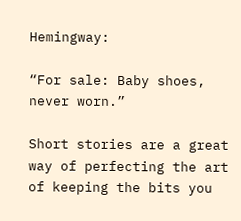Hemingway:

“For sale: Baby shoes, never worn.”

Short stories are a great way of perfecting the art of keeping the bits you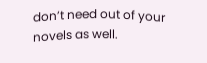don’t need out of your novels as well.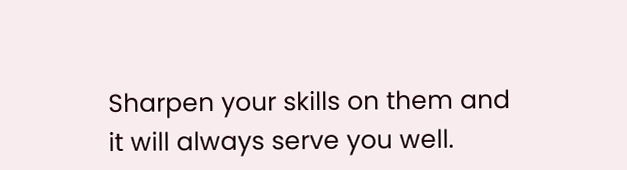Sharpen your skills on them and it will always serve you well.